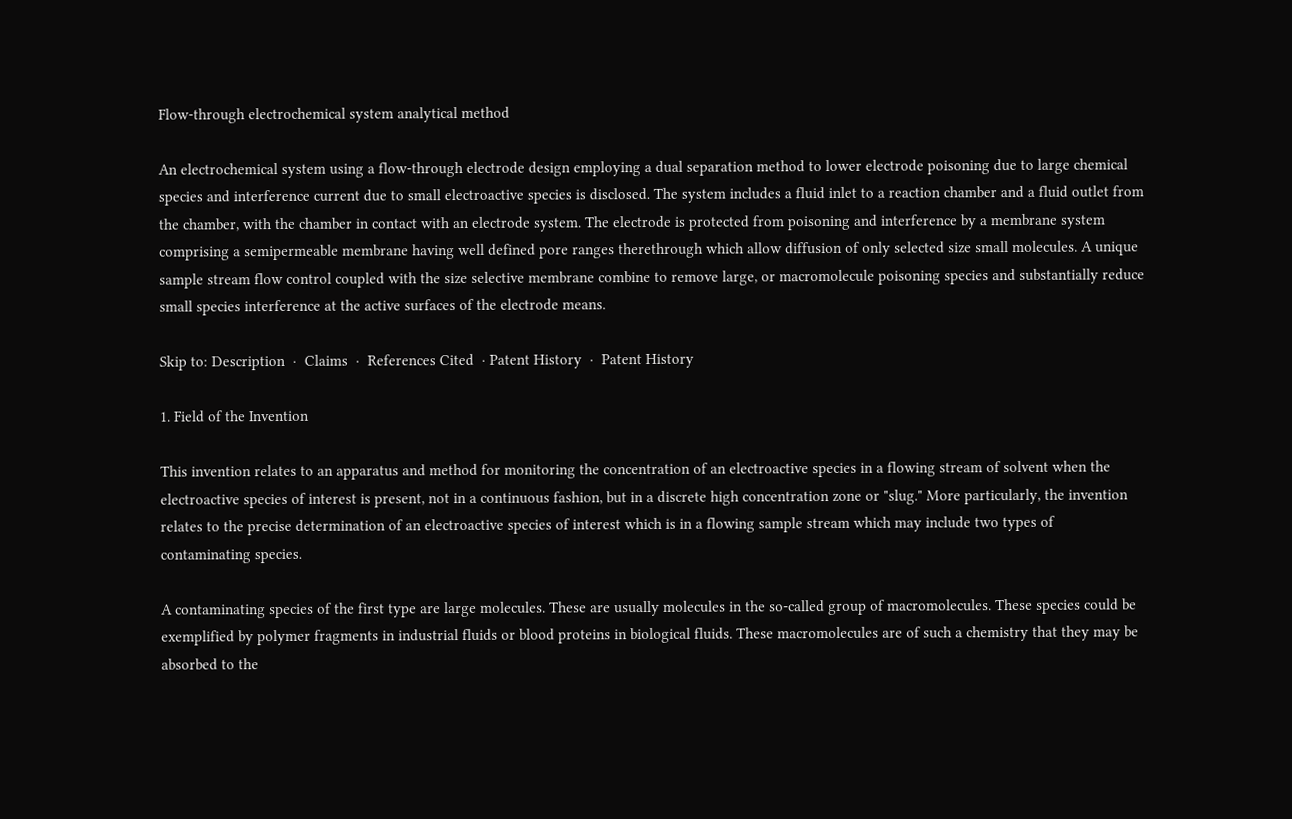Flow-through electrochemical system analytical method

An electrochemical system using a flow-through electrode design employing a dual separation method to lower electrode poisoning due to large chemical species and interference current due to small electroactive species is disclosed. The system includes a fluid inlet to a reaction chamber and a fluid outlet from the chamber, with the chamber in contact with an electrode system. The electrode is protected from poisoning and interference by a membrane system comprising a semipermeable membrane having well defined pore ranges therethrough which allow diffusion of only selected size small molecules. A unique sample stream flow control coupled with the size selective membrane combine to remove large, or macromolecule poisoning species and substantially reduce small species interference at the active surfaces of the electrode means.

Skip to: Description  ·  Claims  ·  References Cited  · Patent History  ·  Patent History

1. Field of the Invention

This invention relates to an apparatus and method for monitoring the concentration of an electroactive species in a flowing stream of solvent when the electroactive species of interest is present, not in a continuous fashion, but in a discrete high concentration zone or "slug." More particularly, the invention relates to the precise determination of an electroactive species of interest which is in a flowing sample stream which may include two types of contaminating species.

A contaminating species of the first type are large molecules. These are usually molecules in the so-called group of macromolecules. These species could be exemplified by polymer fragments in industrial fluids or blood proteins in biological fluids. These macromolecules are of such a chemistry that they may be absorbed to the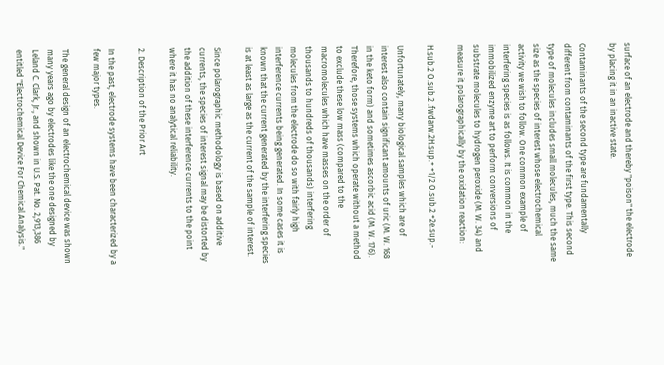surface of an electrode and thereby "poison" the electrode by placing it in an inactive state.

Contaminants of the second type are fundamentally different from contaminants of the first type. This second type of molecules includes small molecules, much the same size as the species of interest whose electrochemical activity we wish to follow. One common example of interfering species is as follows. It is common in the immobilized enzyme art to perform conversions of substrate molecules to hydrogen peroxide (M. W. 34) and measure it polarographically by the oxidation reaction:

H.sub.2 O.sub.2 .fwdarw.2H.sup.+ +1/2 O.sub.2 +2e.sup.-

Unfortunately, many biological samples which are of interest also contain significant amounts of uric (M. W. 168 in the keto form) and sometimes ascorbic acid (M. W. 176). Therefore, those systems which operate without a method to exclude these low mass (compared to the macromolecules which have masses on the order of thousands to hundreds of thousands) interfering molecules from the electrode do so with fairly high interference currents being generated. In some cases it is known that the current generated by the interfering species is at least as large as the current of the sample of interest.

Since polarographic methodology is based on additive currents, the species of interest signal may be distorted by the addition of these interference currents to the point where it has no analytical reliability.

2. Description of the Prior Art

In the past, electrode systems have been characterized by a few major types.

The general design of an electrochemical device was shown many years ago by electrodes like the one designed by Leland C. Clark, Jr., and shown in U.S. Pat. No. 2,913,386 entitled "Electrochemical Device For Chemical Analysis."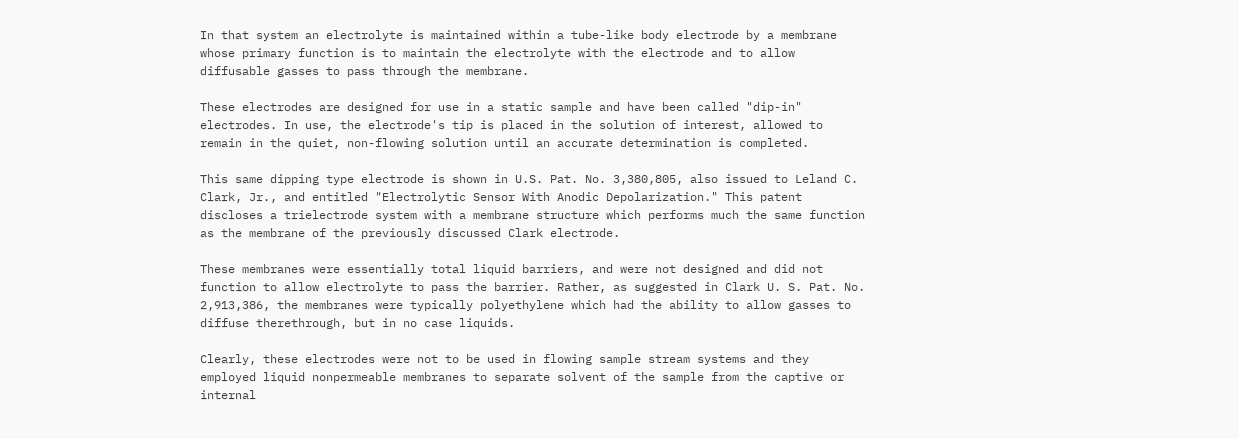In that system an electrolyte is maintained within a tube-like body electrode by a membrane whose primary function is to maintain the electrolyte with the electrode and to allow diffusable gasses to pass through the membrane.

These electrodes are designed for use in a static sample and have been called "dip-in" electrodes. In use, the electrode's tip is placed in the solution of interest, allowed to remain in the quiet, non-flowing solution until an accurate determination is completed.

This same dipping type electrode is shown in U.S. Pat. No. 3,380,805, also issued to Leland C. Clark, Jr., and entitled "Electrolytic Sensor With Anodic Depolarization." This patent discloses a trielectrode system with a membrane structure which performs much the same function as the membrane of the previously discussed Clark electrode.

These membranes were essentially total liquid barriers, and were not designed and did not function to allow electrolyte to pass the barrier. Rather, as suggested in Clark U. S. Pat. No. 2,913,386, the membranes were typically polyethylene which had the ability to allow gasses to diffuse therethrough, but in no case liquids.

Clearly, these electrodes were not to be used in flowing sample stream systems and they employed liquid nonpermeable membranes to separate solvent of the sample from the captive or internal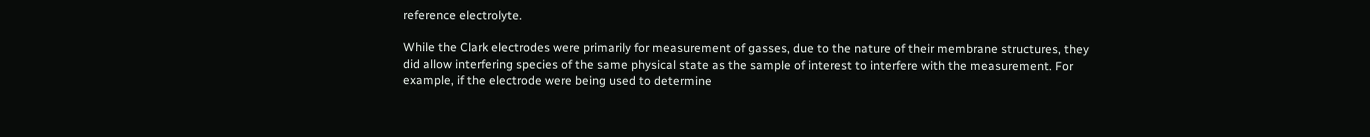reference electrolyte.

While the Clark electrodes were primarily for measurement of gasses, due to the nature of their membrane structures, they did allow interfering species of the same physical state as the sample of interest to interfere with the measurement. For example, if the electrode were being used to determine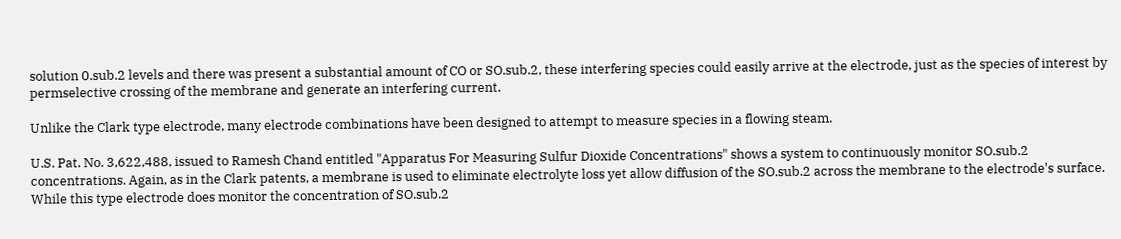solution 0.sub.2 levels and there was present a substantial amount of CO or SO.sub.2, these interfering species could easily arrive at the electrode, just as the species of interest by permselective crossing of the membrane and generate an interfering current.

Unlike the Clark type electrode, many electrode combinations have been designed to attempt to measure species in a flowing steam.

U.S. Pat. No. 3,622,488, issued to Ramesh Chand entitled "Apparatus For Measuring Sulfur Dioxide Concentrations" shows a system to continuously monitor SO.sub.2 concentrations. Again, as in the Clark patents, a membrane is used to eliminate electrolyte loss yet allow diffusion of the SO.sub.2 across the membrane to the electrode's surface. While this type electrode does monitor the concentration of SO.sub.2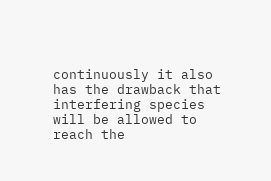continuously it also has the drawback that interfering species will be allowed to reach the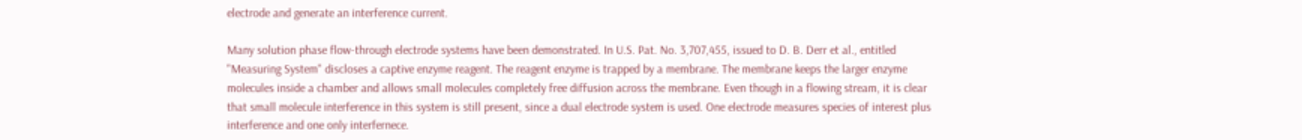electrode and generate an interference current.

Many solution phase flow-through electrode systems have been demonstrated. In U.S. Pat. No. 3,707,455, issued to D. B. Derr et al., entitled "Measuring System" discloses a captive enzyme reagent. The reagent enzyme is trapped by a membrane. The membrane keeps the larger enzyme molecules inside a chamber and allows small molecules completely free diffusion across the membrane. Even though in a flowing stream, it is clear that small molecule interference in this system is still present, since a dual electrode system is used. One electrode measures species of interest plus interference and one only interfernece.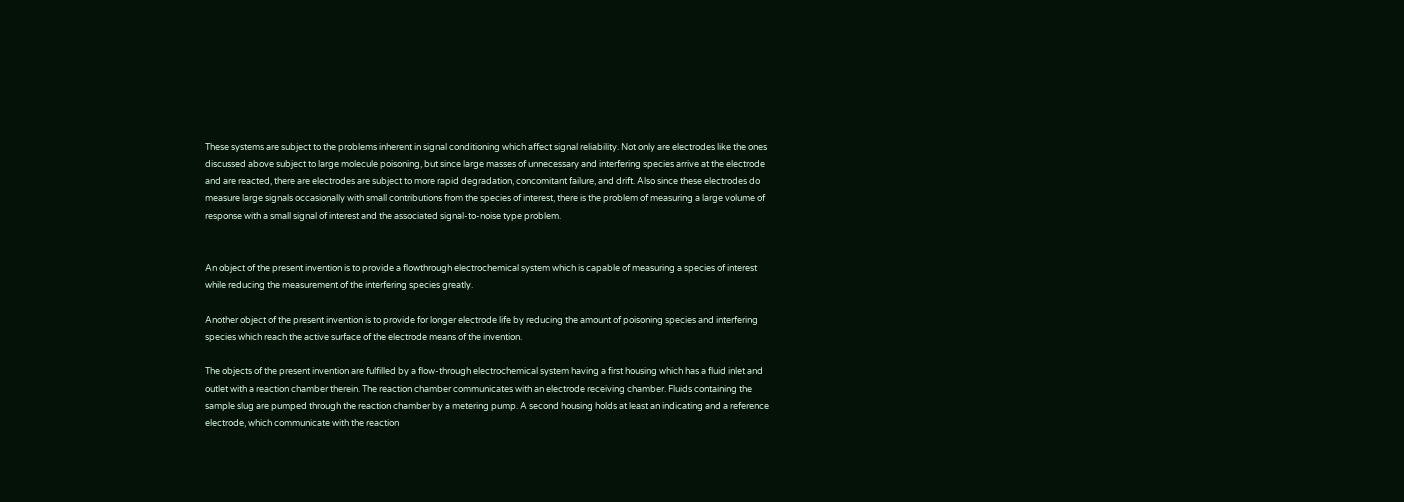These systems are subject to the problems inherent in signal conditioning which affect signal reliability. Not only are electrodes like the ones discussed above subject to large molecule poisoning, but since large masses of unnecessary and interfering species arrive at the electrode and are reacted, there are electrodes are subject to more rapid degradation, concomitant failure, and drift. Also since these electrodes do measure large signals occasionally with small contributions from the species of interest, there is the problem of measuring a large volume of response with a small signal of interest and the associated signal-to-noise type problem.


An object of the present invention is to provide a flowthrough electrochemical system which is capable of measuring a species of interest while reducing the measurement of the interfering species greatly.

Another object of the present invention is to provide for longer electrode life by reducing the amount of poisoning species and interfering species which reach the active surface of the electrode means of the invention.

The objects of the present invention are fulfilled by a flow-through electrochemical system having a first housing which has a fluid inlet and outlet with a reaction chamber therein. The reaction chamber communicates with an electrode receiving chamber. Fluids containing the sample slug are pumped through the reaction chamber by a metering pump. A second housing holds at least an indicating and a reference electrode, which communicate with the reaction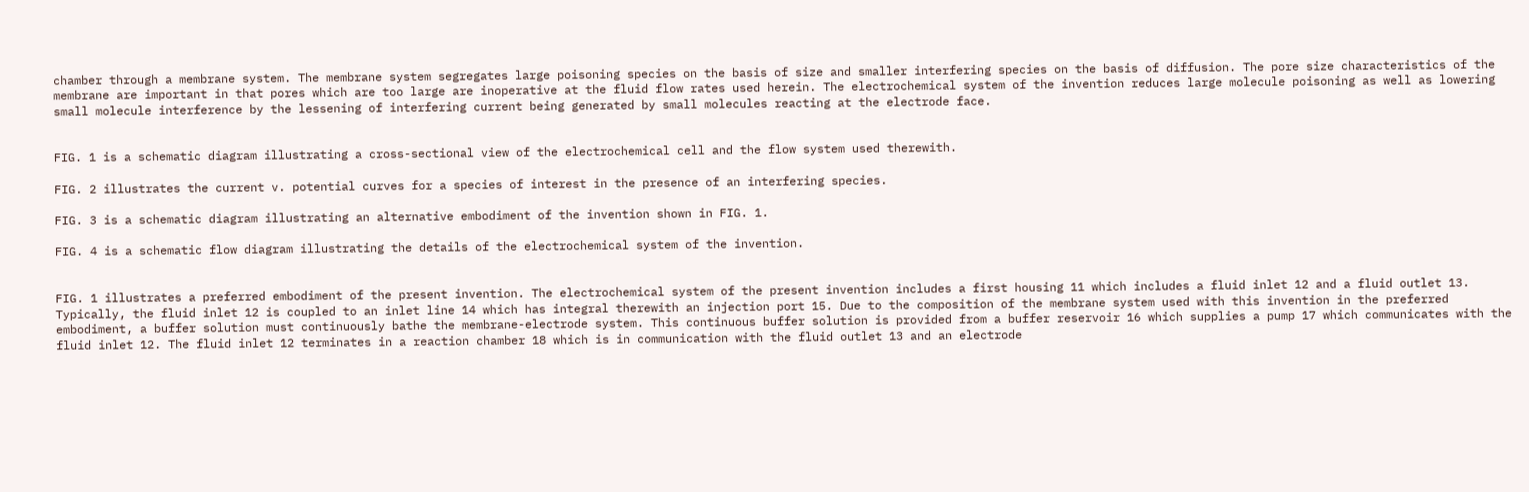chamber through a membrane system. The membrane system segregates large poisoning species on the basis of size and smaller interfering species on the basis of diffusion. The pore size characteristics of the membrane are important in that pores which are too large are inoperative at the fluid flow rates used herein. The electrochemical system of the invention reduces large molecule poisoning as well as lowering small molecule interference by the lessening of interfering current being generated by small molecules reacting at the electrode face.


FIG. 1 is a schematic diagram illustrating a cross-sectional view of the electrochemical cell and the flow system used therewith.

FIG. 2 illustrates the current v. potential curves for a species of interest in the presence of an interfering species.

FIG. 3 is a schematic diagram illustrating an alternative embodiment of the invention shown in FIG. 1.

FIG. 4 is a schematic flow diagram illustrating the details of the electrochemical system of the invention.


FIG. 1 illustrates a preferred embodiment of the present invention. The electrochemical system of the present invention includes a first housing 11 which includes a fluid inlet 12 and a fluid outlet 13. Typically, the fluid inlet 12 is coupled to an inlet line 14 which has integral therewith an injection port 15. Due to the composition of the membrane system used with this invention in the preferred embodiment, a buffer solution must continuously bathe the membrane-electrode system. This continuous buffer solution is provided from a buffer reservoir 16 which supplies a pump 17 which communicates with the fluid inlet 12. The fluid inlet 12 terminates in a reaction chamber 18 which is in communication with the fluid outlet 13 and an electrode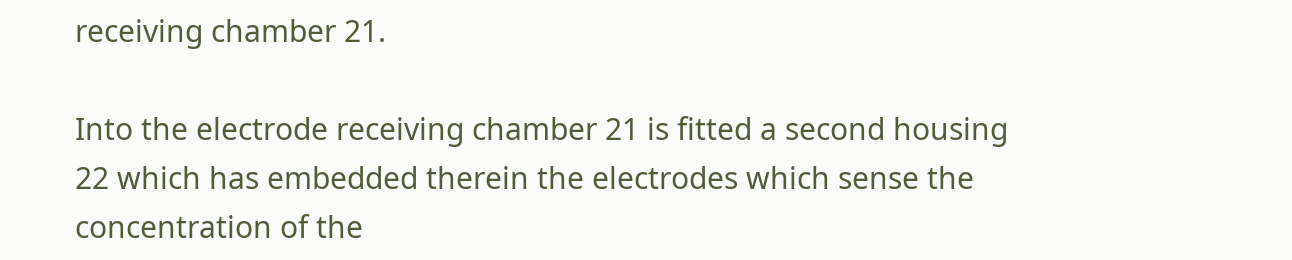receiving chamber 21.

Into the electrode receiving chamber 21 is fitted a second housing 22 which has embedded therein the electrodes which sense the concentration of the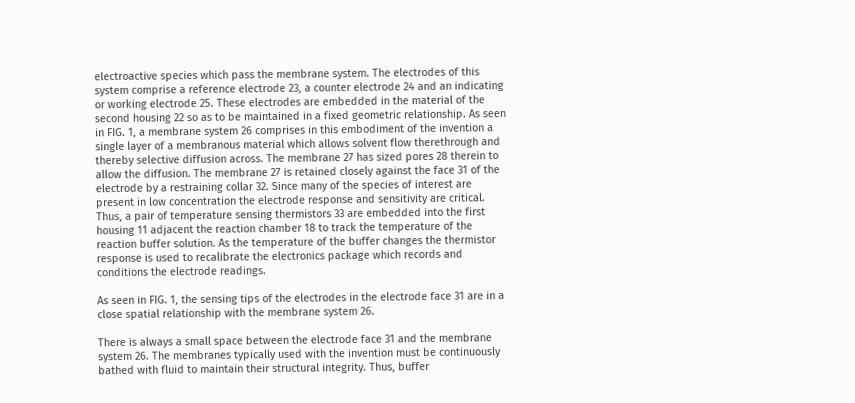electroactive species which pass the membrane system. The electrodes of this system comprise a reference electrode 23, a counter electrode 24 and an indicating or working electrode 25. These electrodes are embedded in the material of the second housing 22 so as to be maintained in a fixed geometric relationship. As seen in FIG. 1, a membrane system 26 comprises in this embodiment of the invention a single layer of a membranous material which allows solvent flow therethrough and thereby selective diffusion across. The membrane 27 has sized pores 28 therein to allow the diffusion. The membrane 27 is retained closely against the face 31 of the electrode by a restraining collar 32. Since many of the species of interest are present in low concentration the electrode response and sensitivity are critical. Thus, a pair of temperature sensing thermistors 33 are embedded into the first housing 11 adjacent the reaction chamber 18 to track the temperature of the reaction buffer solution. As the temperature of the buffer changes the thermistor response is used to recalibrate the electronics package which records and conditions the electrode readings.

As seen in FIG. 1, the sensing tips of the electrodes in the electrode face 31 are in a close spatial relationship with the membrane system 26.

There is always a small space between the electrode face 31 and the membrane system 26. The membranes typically used with the invention must be continuously bathed with fluid to maintain their structural integrity. Thus, buffer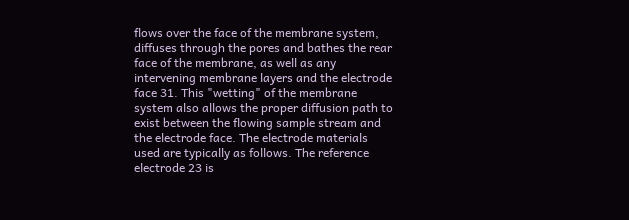flows over the face of the membrane system, diffuses through the pores and bathes the rear face of the membrane, as well as any intervening membrane layers and the electrode face 31. This "wetting" of the membrane system also allows the proper diffusion path to exist between the flowing sample stream and the electrode face. The electrode materials used are typically as follows. The reference electrode 23 is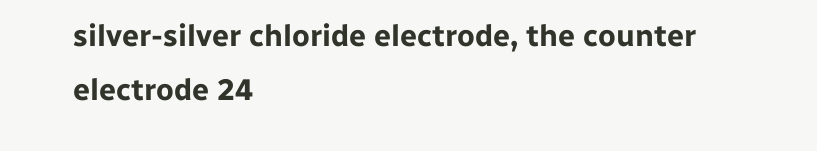silver-silver chloride electrode, the counter electrode 24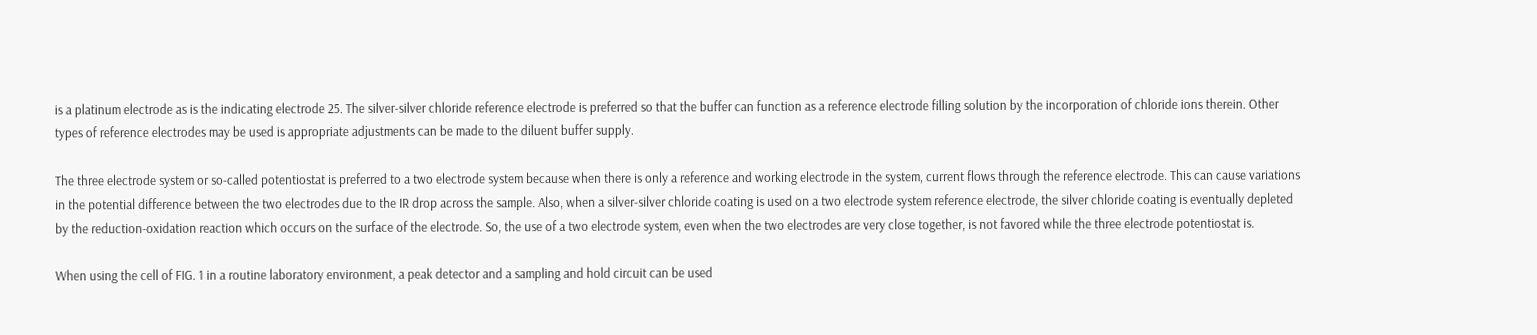is a platinum electrode as is the indicating electrode 25. The silver-silver chloride reference electrode is preferred so that the buffer can function as a reference electrode filling solution by the incorporation of chloride ions therein. Other types of reference electrodes may be used is appropriate adjustments can be made to the diluent buffer supply.

The three electrode system or so-called potentiostat is preferred to a two electrode system because when there is only a reference and working electrode in the system, current flows through the reference electrode. This can cause variations in the potential difference between the two electrodes due to the IR drop across the sample. Also, when a silver-silver chloride coating is used on a two electrode system reference electrode, the silver chloride coating is eventually depleted by the reduction-oxidation reaction which occurs on the surface of the electrode. So, the use of a two electrode system, even when the two electrodes are very close together, is not favored while the three electrode potentiostat is.

When using the cell of FIG. 1 in a routine laboratory environment, a peak detector and a sampling and hold circuit can be used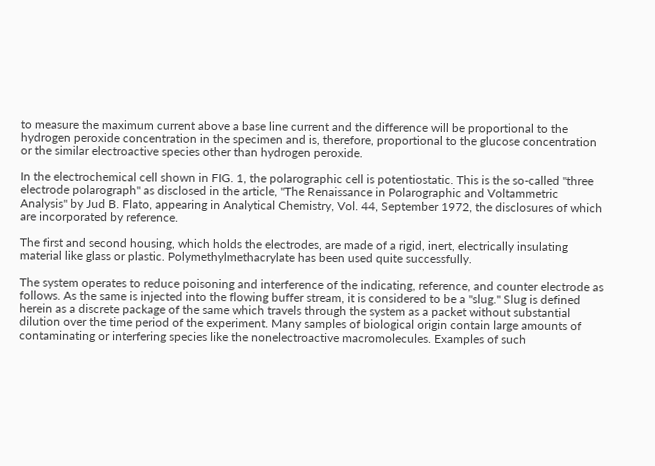to measure the maximum current above a base line current and the difference will be proportional to the hydrogen peroxide concentration in the specimen and is, therefore, proportional to the glucose concentration or the similar electroactive species other than hydrogen peroxide.

In the electrochemical cell shown in FIG. 1, the polarographic cell is potentiostatic. This is the so-called "three electrode polarograph" as disclosed in the article, "The Renaissance in Polarographic and Voltammetric Analysis" by Jud B. Flato, appearing in Analytical Chemistry, Vol. 44, September 1972, the disclosures of which are incorporated by reference.

The first and second housing, which holds the electrodes, are made of a rigid, inert, electrically insulating material like glass or plastic. Polymethylmethacrylate has been used quite successfully.

The system operates to reduce poisoning and interference of the indicating, reference, and counter electrode as follows. As the same is injected into the flowing buffer stream, it is considered to be a "slug." Slug is defined herein as a discrete package of the same which travels through the system as a packet without substantial dilution over the time period of the experiment. Many samples of biological origin contain large amounts of contaminating or interfering species like the nonelectroactive macromolecules. Examples of such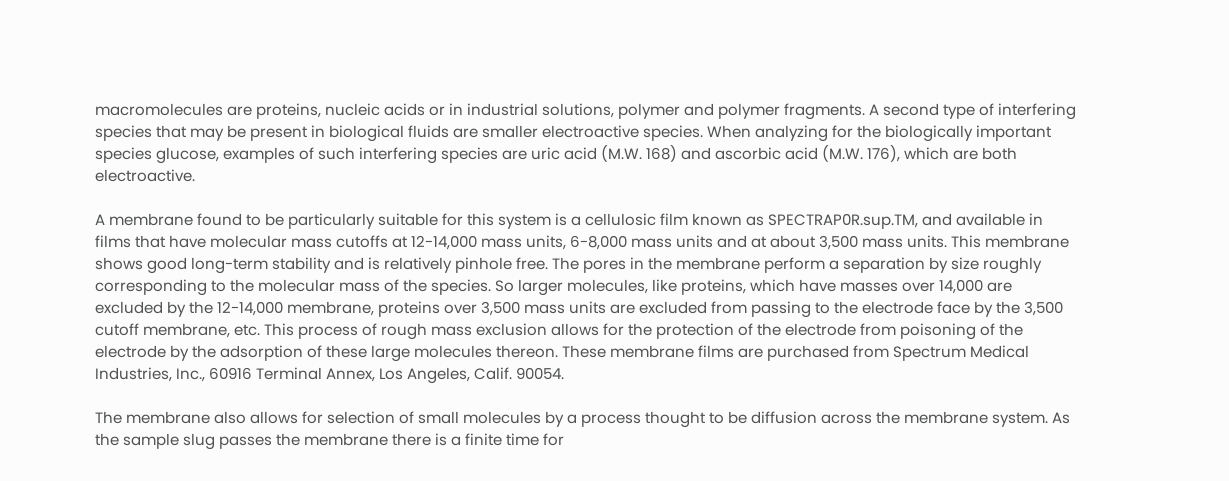macromolecules are proteins, nucleic acids or in industrial solutions, polymer and polymer fragments. A second type of interfering species that may be present in biological fluids are smaller electroactive species. When analyzing for the biologically important species glucose, examples of such interfering species are uric acid (M.W. 168) and ascorbic acid (M.W. 176), which are both electroactive.

A membrane found to be particularly suitable for this system is a cellulosic film known as SPECTRAP0R.sup.TM, and available in films that have molecular mass cutoffs at 12-14,000 mass units, 6-8,000 mass units and at about 3,500 mass units. This membrane shows good long-term stability and is relatively pinhole free. The pores in the membrane perform a separation by size roughly corresponding to the molecular mass of the species. So larger molecules, like proteins, which have masses over 14,000 are excluded by the 12-14,000 membrane, proteins over 3,500 mass units are excluded from passing to the electrode face by the 3,500 cutoff membrane, etc. This process of rough mass exclusion allows for the protection of the electrode from poisoning of the electrode by the adsorption of these large molecules thereon. These membrane films are purchased from Spectrum Medical Industries, Inc., 60916 Terminal Annex, Los Angeles, Calif. 90054.

The membrane also allows for selection of small molecules by a process thought to be diffusion across the membrane system. As the sample slug passes the membrane there is a finite time for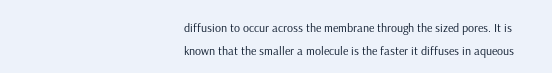diffusion to occur across the membrane through the sized pores. It is known that the smaller a molecule is the faster it diffuses in aqueous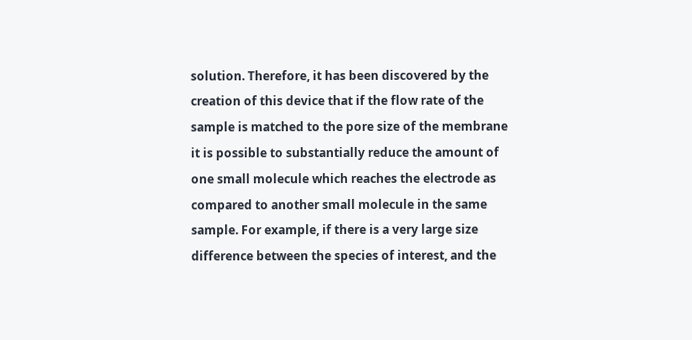solution. Therefore, it has been discovered by the creation of this device that if the flow rate of the sample is matched to the pore size of the membrane it is possible to substantially reduce the amount of one small molecule which reaches the electrode as compared to another small molecule in the same sample. For example, if there is a very large size difference between the species of interest, and the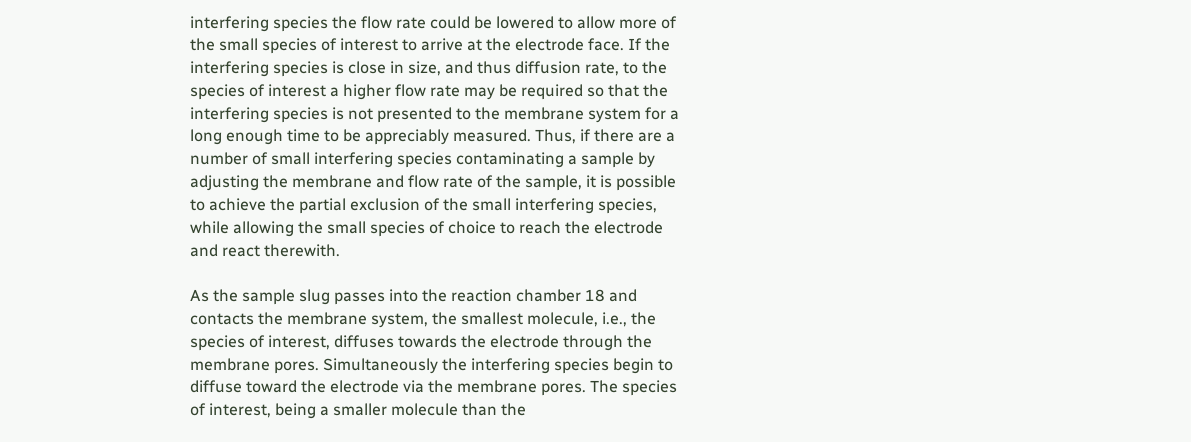interfering species the flow rate could be lowered to allow more of the small species of interest to arrive at the electrode face. If the interfering species is close in size, and thus diffusion rate, to the species of interest a higher flow rate may be required so that the interfering species is not presented to the membrane system for a long enough time to be appreciably measured. Thus, if there are a number of small interfering species contaminating a sample by adjusting the membrane and flow rate of the sample, it is possible to achieve the partial exclusion of the small interfering species, while allowing the small species of choice to reach the electrode and react therewith.

As the sample slug passes into the reaction chamber 18 and contacts the membrane system, the smallest molecule, i.e., the species of interest, diffuses towards the electrode through the membrane pores. Simultaneously the interfering species begin to diffuse toward the electrode via the membrane pores. The species of interest, being a smaller molecule than the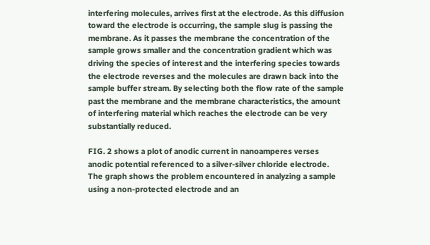interfering molecules, arrives first at the electrode. As this diffusion toward the electrode is occurring, the sample slug is passing the membrane. As it passes the membrane the concentration of the sample grows smaller and the concentration gradient which was driving the species of interest and the interfering species towards the electrode reverses and the molecules are drawn back into the sample buffer stream. By selecting both the flow rate of the sample past the membrane and the membrane characteristics, the amount of interfering material which reaches the electrode can be very substantially reduced.

FIG. 2 shows a plot of anodic current in nanoamperes verses anodic potential referenced to a silver-silver chloride electrode. The graph shows the problem encountered in analyzing a sample using a non-protected electrode and an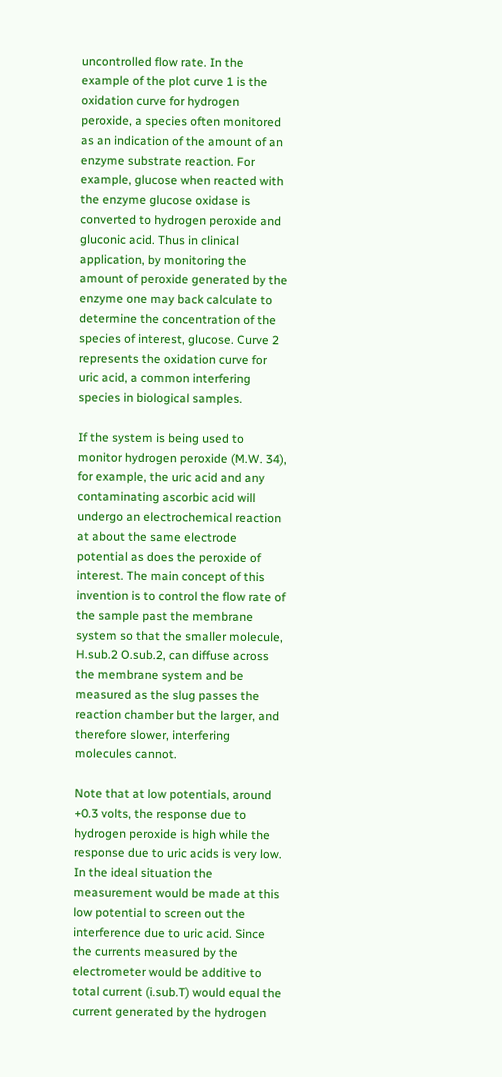uncontrolled flow rate. In the example of the plot curve 1 is the oxidation curve for hydrogen peroxide, a species often monitored as an indication of the amount of an enzyme substrate reaction. For example, glucose when reacted with the enzyme glucose oxidase is converted to hydrogen peroxide and gluconic acid. Thus in clinical application, by monitoring the amount of peroxide generated by the enzyme one may back calculate to determine the concentration of the species of interest, glucose. Curve 2 represents the oxidation curve for uric acid, a common interfering species in biological samples.

If the system is being used to monitor hydrogen peroxide (M.W. 34), for example, the uric acid and any contaminating ascorbic acid will undergo an electrochemical reaction at about the same electrode potential as does the peroxide of interest. The main concept of this invention is to control the flow rate of the sample past the membrane system so that the smaller molecule, H.sub.2 O.sub.2, can diffuse across the membrane system and be measured as the slug passes the reaction chamber but the larger, and therefore slower, interfering molecules cannot.

Note that at low potentials, around +0.3 volts, the response due to hydrogen peroxide is high while the response due to uric acids is very low. In the ideal situation the measurement would be made at this low potential to screen out the interference due to uric acid. Since the currents measured by the electrometer would be additive to total current (i.sub.T) would equal the current generated by the hydrogen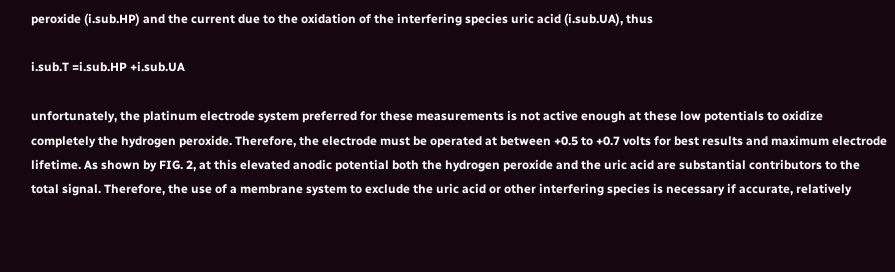peroxide (i.sub.HP) and the current due to the oxidation of the interfering species uric acid (i.sub.UA), thus

i.sub.T =i.sub.HP +i.sub.UA

unfortunately, the platinum electrode system preferred for these measurements is not active enough at these low potentials to oxidize completely the hydrogen peroxide. Therefore, the electrode must be operated at between +0.5 to +0.7 volts for best results and maximum electrode lifetime. As shown by FIG. 2, at this elevated anodic potential both the hydrogen peroxide and the uric acid are substantial contributors to the total signal. Therefore, the use of a membrane system to exclude the uric acid or other interfering species is necessary if accurate, relatively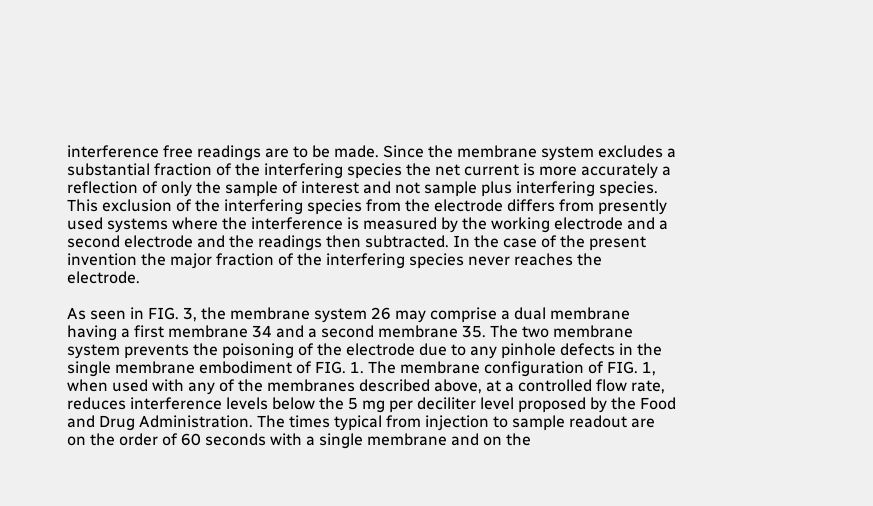interference free readings are to be made. Since the membrane system excludes a substantial fraction of the interfering species the net current is more accurately a reflection of only the sample of interest and not sample plus interfering species. This exclusion of the interfering species from the electrode differs from presently used systems where the interference is measured by the working electrode and a second electrode and the readings then subtracted. In the case of the present invention the major fraction of the interfering species never reaches the electrode.

As seen in FIG. 3, the membrane system 26 may comprise a dual membrane having a first membrane 34 and a second membrane 35. The two membrane system prevents the poisoning of the electrode due to any pinhole defects in the single membrane embodiment of FIG. 1. The membrane configuration of FIG. 1, when used with any of the membranes described above, at a controlled flow rate, reduces interference levels below the 5 mg per deciliter level proposed by the Food and Drug Administration. The times typical from injection to sample readout are on the order of 60 seconds with a single membrane and on the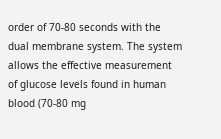order of 70-80 seconds with the dual membrane system. The system allows the effective measurement of glucose levels found in human blood (70-80 mg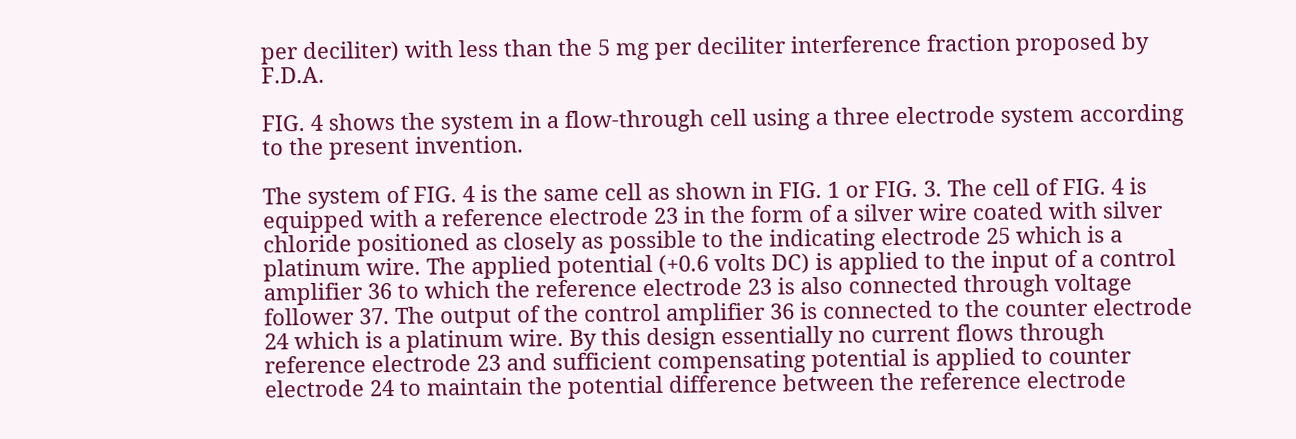per deciliter) with less than the 5 mg per deciliter interference fraction proposed by F.D.A.

FIG. 4 shows the system in a flow-through cell using a three electrode system according to the present invention.

The system of FIG. 4 is the same cell as shown in FIG. 1 or FIG. 3. The cell of FIG. 4 is equipped with a reference electrode 23 in the form of a silver wire coated with silver chloride positioned as closely as possible to the indicating electrode 25 which is a platinum wire. The applied potential (+0.6 volts DC) is applied to the input of a control amplifier 36 to which the reference electrode 23 is also connected through voltage follower 37. The output of the control amplifier 36 is connected to the counter electrode 24 which is a platinum wire. By this design essentially no current flows through reference electrode 23 and sufficient compensating potential is applied to counter electrode 24 to maintain the potential difference between the reference electrode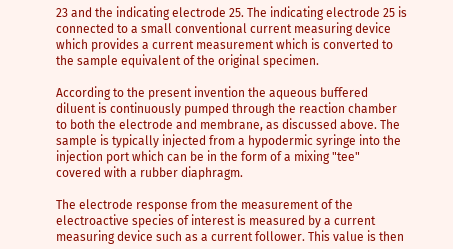23 and the indicating electrode 25. The indicating electrode 25 is connected to a small conventional current measuring device which provides a current measurement which is converted to the sample equivalent of the original specimen.

According to the present invention the aqueous buffered diluent is continuously pumped through the reaction chamber to both the electrode and membrane, as discussed above. The sample is typically injected from a hypodermic syringe into the injection port which can be in the form of a mixing "tee" covered with a rubber diaphragm.

The electrode response from the measurement of the electroactive species of interest is measured by a current measuring device such as a current follower. This value is then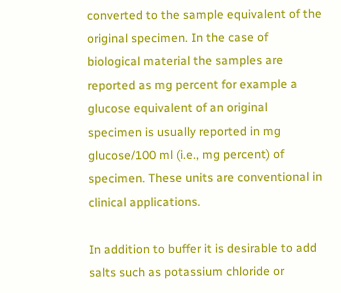converted to the sample equivalent of the original specimen. In the case of biological material the samples are reported as mg percent for example a glucose equivalent of an original specimen is usually reported in mg glucose/100 ml (i.e., mg percent) of specimen. These units are conventional in clinical applications.

In addition to buffer it is desirable to add salts such as potassium chloride or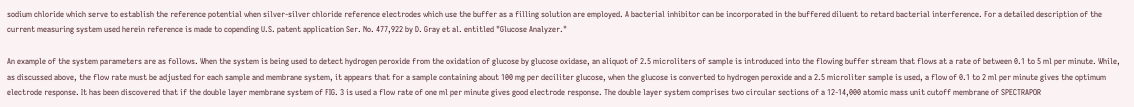sodium chloride which serve to establish the reference potential when silver-silver chloride reference electrodes which use the buffer as a filling solution are employed. A bacterial inhibitor can be incorporated in the buffered diluent to retard bacterial interference. For a detailed description of the current measuring system used herein reference is made to copending U.S. patent application Ser. No. 477,922 by D. Gray et al. entitled "Glucose Analyzer."

An example of the system parameters are as follows. When the system is being used to detect hydrogen peroxide from the oxidation of glucose by glucose oxidase, an aliquot of 2.5 microliters of sample is introduced into the flowing buffer stream that flows at a rate of between 0.1 to 5 ml per minute. While, as discussed above, the flow rate must be adjusted for each sample and membrane system, it appears that for a sample containing about 100 mg per deciliter glucose, when the glucose is converted to hydrogen peroxide and a 2.5 microliter sample is used, a flow of 0.1 to 2 ml per minute gives the optimum electrode response. It has been discovered that if the double layer membrane system of FIG. 3 is used a flow rate of one ml per minute gives good electrode response. The double layer system comprises two circular sections of a 12-14,000 atomic mass unit cutoff membrane of SPECTRAPOR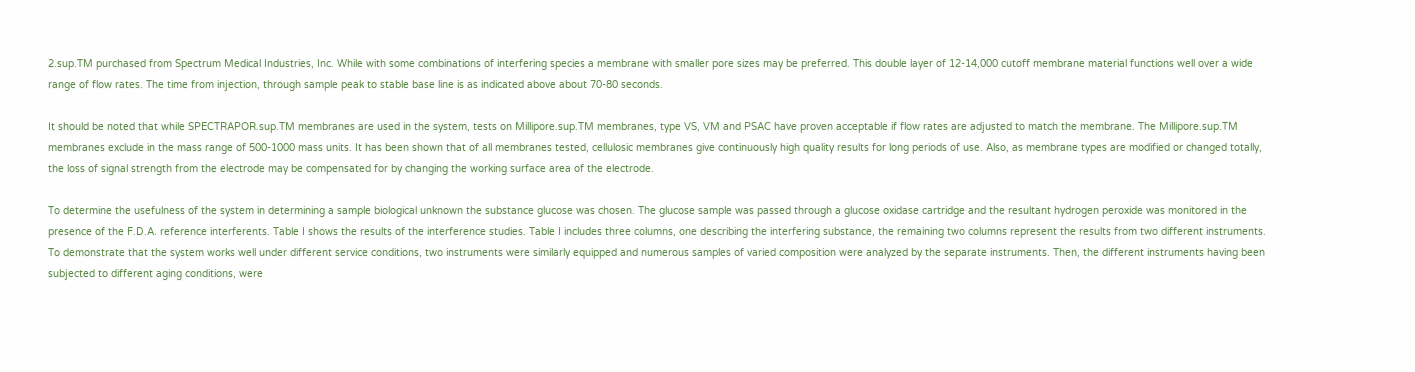2.sup.TM purchased from Spectrum Medical Industries, Inc. While with some combinations of interfering species a membrane with smaller pore sizes may be preferred. This double layer of 12-14,000 cutoff membrane material functions well over a wide range of flow rates. The time from injection, through sample peak to stable base line is as indicated above about 70-80 seconds.

It should be noted that while SPECTRAPOR.sup.TM membranes are used in the system, tests on Millipore.sup.TM membranes, type VS, VM and PSAC have proven acceptable if flow rates are adjusted to match the membrane. The Millipore.sup.TM membranes exclude in the mass range of 500-1000 mass units. It has been shown that of all membranes tested, cellulosic membranes give continuously high quality results for long periods of use. Also, as membrane types are modified or changed totally, the loss of signal strength from the electrode may be compensated for by changing the working surface area of the electrode.

To determine the usefulness of the system in determining a sample biological unknown the substance glucose was chosen. The glucose sample was passed through a glucose oxidase cartridge and the resultant hydrogen peroxide was monitored in the presence of the F.D.A. reference interferents. Table I shows the results of the interference studies. Table I includes three columns, one describing the interfering substance, the remaining two columns represent the results from two different instruments. To demonstrate that the system works well under different service conditions, two instruments were similarly equipped and numerous samples of varied composition were analyzed by the separate instruments. Then, the different instruments having been subjected to different aging conditions, were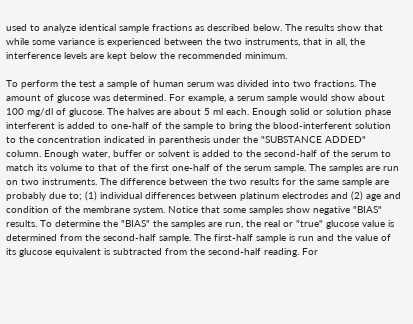used to analyze identical sample fractions as described below. The results show that while some variance is experienced between the two instruments, that in all, the interference levels are kept below the recommended minimum.

To perform the test a sample of human serum was divided into two fractions. The amount of glucose was determined. For example, a serum sample would show about 100 mg/dl of glucose. The halves are about 5 ml each. Enough solid or solution phase interferent is added to one-half of the sample to bring the blood-interferent solution to the concentration indicated in parenthesis under the "SUBSTANCE ADDED" column. Enough water, buffer or solvent is added to the second-half of the serum to match its volume to that of the first one-half of the serum sample. The samples are run on two instruments. The difference between the two results for the same sample are probably due to; (1) individual differences between platinum electrodes and (2) age and condition of the membrane system. Notice that some samples show negative "BIAS" results. To determine the "BIAS" the samples are run, the real or "true" glucose value is determined from the second-half sample. The first-half sample is run and the value of its glucose equivalent is subtracted from the second-half reading. For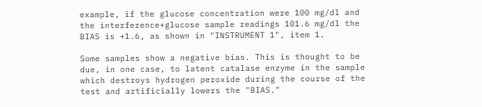example, if the glucose concentration were 100 mg/dl and the interference+glucose sample readings 101.6 mg/dl the BIAS is +1.6, as shown in "INSTRUMENT 1", item 1.

Some samples show a negative bias. This is thought to be due, in one case, to latent catalase enzyme in the sample which destroys hydrogen peroxide during the course of the test and artificially lowers the "BIAS."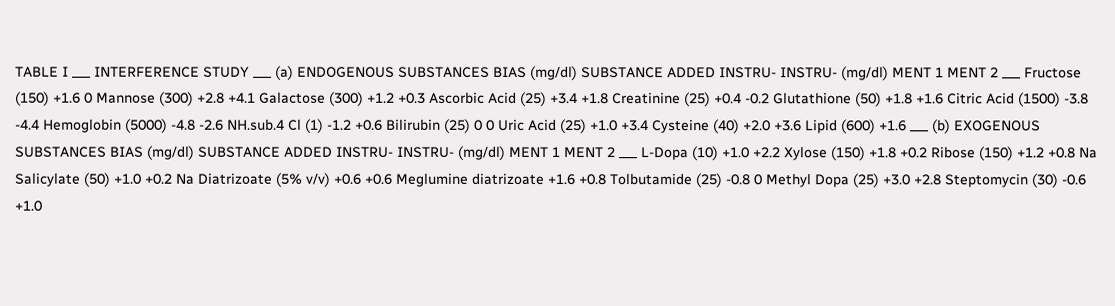TABLE I ___ INTERFERENCE STUDY ___ (a) ENDOGENOUS SUBSTANCES BIAS (mg/dl) SUBSTANCE ADDED INSTRU- INSTRU- (mg/dl) MENT 1 MENT 2 ___ Fructose (150) +1.6 0 Mannose (300) +2.8 +4.1 Galactose (300) +1.2 +0.3 Ascorbic Acid (25) +3.4 +1.8 Creatinine (25) +0.4 -0.2 Glutathione (50) +1.8 +1.6 Citric Acid (1500) -3.8 -4.4 Hemoglobin (5000) -4.8 -2.6 NH.sub.4 Cl (1) -1.2 +0.6 Bilirubin (25) 0 0 Uric Acid (25) +1.0 +3.4 Cysteine (40) +2.0 +3.6 Lipid (600) +1.6 ___ (b) EXOGENOUS SUBSTANCES BIAS (mg/dl) SUBSTANCE ADDED INSTRU- INSTRU- (mg/dl) MENT 1 MENT 2 ___ L-Dopa (10) +1.0 +2.2 Xylose (150) +1.8 +0.2 Ribose (150) +1.2 +0.8 Na Salicylate (50) +1.0 +0.2 Na Diatrizoate (5% v/v) +0.6 +0.6 Meglumine diatrizoate +1.6 +0.8 Tolbutamide (25) -0.8 0 Methyl Dopa (25) +3.0 +2.8 Steptomycin (30) -0.6 +1.0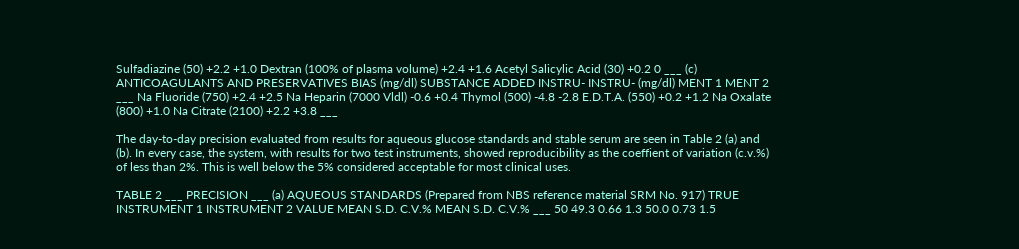Sulfadiazine (50) +2.2 +1.0 Dextran (100% of plasma volume) +2.4 +1.6 Acetyl Salicylic Acid (30) +0.2 0 ___ (c) ANTICOAGULANTS AND PRESERVATIVES BIAS (mg/dl) SUBSTANCE ADDED INSTRU- INSTRU- (mg/dl) MENT 1 MENT 2 ___ Na Fluoride (750) +2.4 +2.5 Na Heparin (7000 Vldl) -0.6 +0.4 Thymol (500) -4.8 -2.8 E.D.T.A. (550) +0.2 +1.2 Na Oxalate (800) +1.0 Na Citrate (2100) +2.2 +3.8 ___

The day-to-day precision evaluated from results for aqueous glucose standards and stable serum are seen in Table 2 (a) and (b). In every case, the system, with results for two test instruments, showed reproducibility as the coeffient of variation (c.v.%) of less than 2%. This is well below the 5% considered acceptable for most clinical uses.

TABLE 2 ___ PRECISION ___ (a) AQUEOUS STANDARDS (Prepared from NBS reference material SRM No. 917) TRUE INSTRUMENT 1 INSTRUMENT 2 VALUE MEAN S.D. C.V.% MEAN S.D. C.V.% ___ 50 49.3 0.66 1.3 50.0 0.73 1.5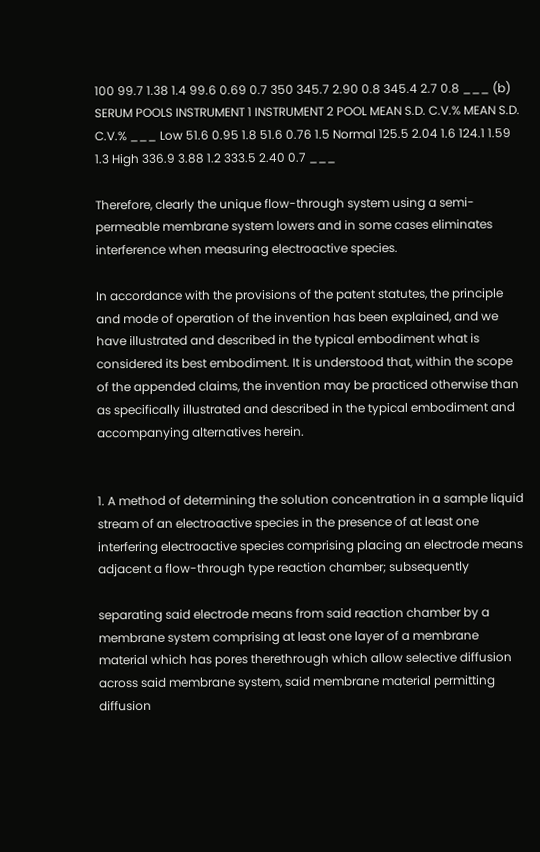100 99.7 1.38 1.4 99.6 0.69 0.7 350 345.7 2.90 0.8 345.4 2.7 0.8 ___ (b) SERUM POOLS INSTRUMENT 1 INSTRUMENT 2 POOL MEAN S.D. C.V.% MEAN S.D. C.V.% ___ Low 51.6 0.95 1.8 51.6 0.76 1.5 Normal 125.5 2.04 1.6 124.1 1.59 1.3 High 336.9 3.88 1.2 333.5 2.40 0.7 ___

Therefore, clearly the unique flow-through system using a semi-permeable membrane system lowers and in some cases eliminates interference when measuring electroactive species.

In accordance with the provisions of the patent statutes, the principle and mode of operation of the invention has been explained, and we have illustrated and described in the typical embodiment what is considered its best embodiment. It is understood that, within the scope of the appended claims, the invention may be practiced otherwise than as specifically illustrated and described in the typical embodiment and accompanying alternatives herein.


1. A method of determining the solution concentration in a sample liquid stream of an electroactive species in the presence of at least one interfering electroactive species comprising placing an electrode means adjacent a flow-through type reaction chamber; subsequently

separating said electrode means from said reaction chamber by a membrane system comprising at least one layer of a membrane material which has pores therethrough which allow selective diffusion across said membrane system, said membrane material permitting diffusion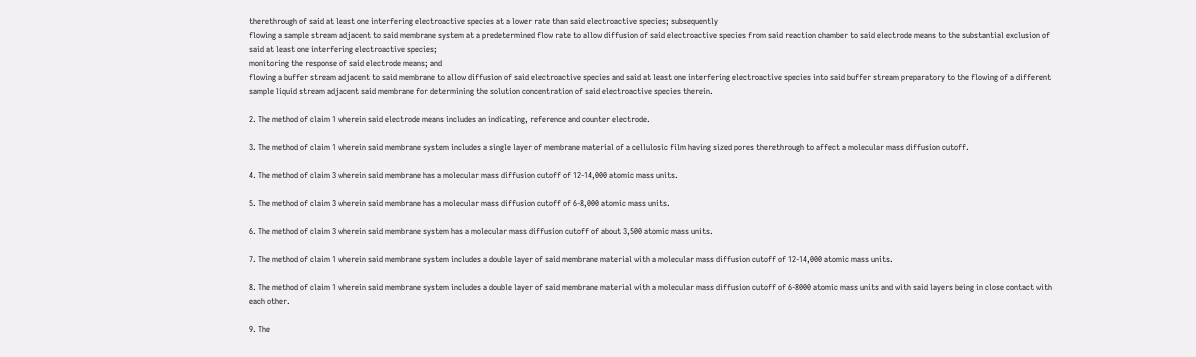therethrough of said at least one interfering electroactive species at a lower rate than said electroactive species; subsequently
flowing a sample stream adjacent to said membrane system at a predetermined flow rate to allow diffusion of said electroactive species from said reaction chamber to said electrode means to the substantial exclusion of said at least one interfering electroactive species;
monitoring the response of said electrode means; and
flowing a buffer stream adjacent to said membrane to allow diffusion of said electroactive species and said at least one interfering electroactive species into said buffer stream preparatory to the flowing of a different sample liquid stream adjacent said membrane for determining the solution concentration of said electroactive species therein.

2. The method of claim 1 wherein said electrode means includes an indicating, reference and counter electrode.

3. The method of claim 1 wherein said membrane system includes a single layer of membrane material of a cellulosic film having sized pores therethrough to affect a molecular mass diffusion cutoff.

4. The method of claim 3 wherein said membrane has a molecular mass diffusion cutoff of 12-14,000 atomic mass units.

5. The method of claim 3 wherein said membrane has a molecular mass diffusion cutoff of 6-8,000 atomic mass units.

6. The method of claim 3 wherein said membrane system has a molecular mass diffusion cutoff of about 3,500 atomic mass units.

7. The method of claim 1 wherein said membrane system includes a double layer of said membrane material with a molecular mass diffusion cutoff of 12-14,000 atomic mass units.

8. The method of claim 1 wherein said membrane system includes a double layer of said membrane material with a molecular mass diffusion cutoff of 6-8000 atomic mass units and with said layers being in close contact with each other.

9. The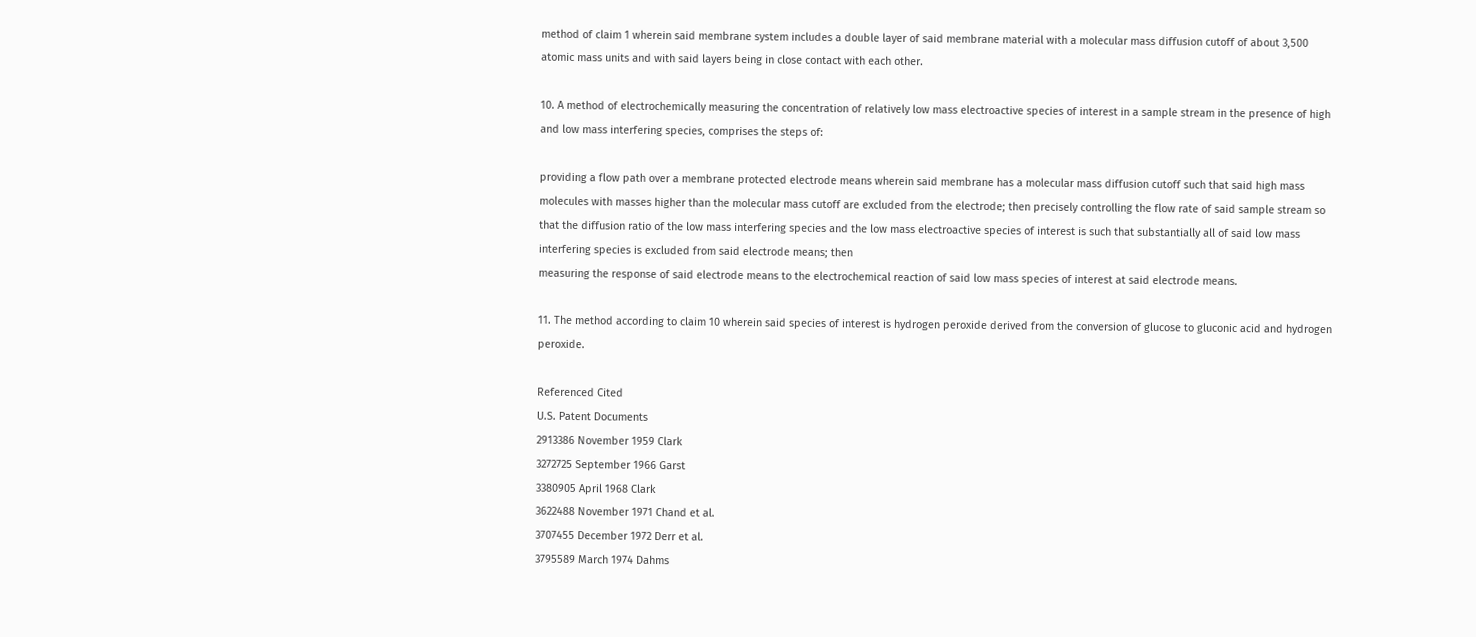method of claim 1 wherein said membrane system includes a double layer of said membrane material with a molecular mass diffusion cutoff of about 3,500 atomic mass units and with said layers being in close contact with each other.

10. A method of electrochemically measuring the concentration of relatively low mass electroactive species of interest in a sample stream in the presence of high and low mass interfering species, comprises the steps of:

providing a flow path over a membrane protected electrode means wherein said membrane has a molecular mass diffusion cutoff such that said high mass molecules with masses higher than the molecular mass cutoff are excluded from the electrode; then precisely controlling the flow rate of said sample stream so that the diffusion ratio of the low mass interfering species and the low mass electroactive species of interest is such that substantially all of said low mass interfering species is excluded from said electrode means; then
measuring the response of said electrode means to the electrochemical reaction of said low mass species of interest at said electrode means.

11. The method according to claim 10 wherein said species of interest is hydrogen peroxide derived from the conversion of glucose to gluconic acid and hydrogen peroxide.

Referenced Cited
U.S. Patent Documents
2913386 November 1959 Clark
3272725 September 1966 Garst
3380905 April 1968 Clark
3622488 November 1971 Chand et al.
3707455 December 1972 Derr et al.
3795589 March 1974 Dahms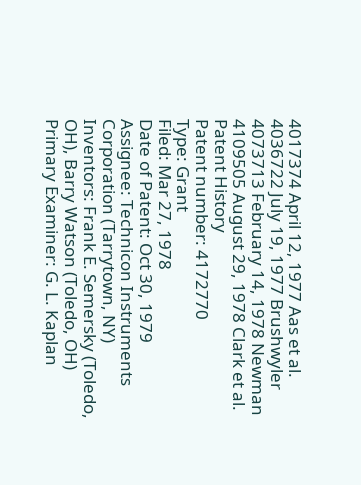4017374 April 12, 1977 Aas et al.
4036722 July 19, 1977 Brushwyler
4073713 February 14, 1978 Newman
4109505 August 29, 1978 Clark et al.
Patent History
Patent number: 4172770
Type: Grant
Filed: Mar 27, 1978
Date of Patent: Oct 30, 1979
Assignee: Technicon Instruments Corporation (Tarrytown, NY)
Inventors: Frank E. Semersky (Toledo, OH), Barry Watson (Toledo, OH)
Primary Examiner: G. L. Kaplan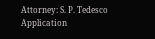Attorney: S. P. Tedesco
Application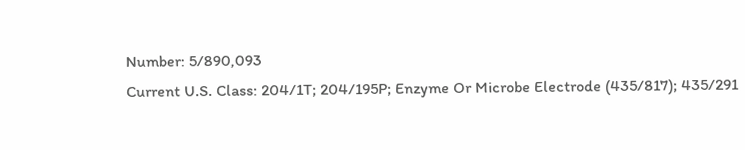Number: 5/890,093
Current U.S. Class: 204/1T; 204/195P; Enzyme Or Microbe Electrode (435/817); 435/291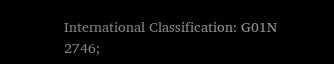International Classification: G01N 2746;